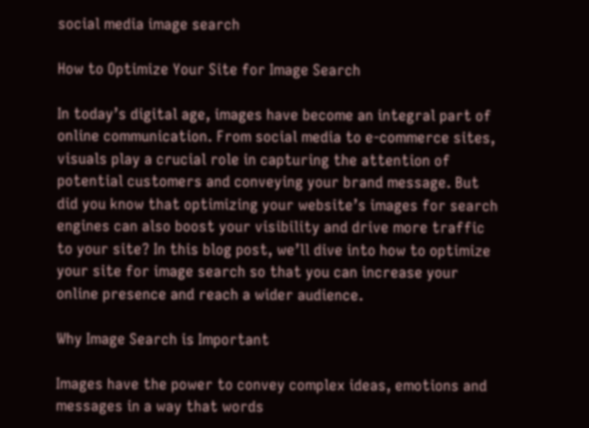social media image search

How to Optimize Your Site for Image Search

In today’s digital age, images have become an integral part of online communication. From social media to e-commerce sites, visuals play a crucial role in capturing the attention of potential customers and conveying your brand message. But did you know that optimizing your website’s images for search engines can also boost your visibility and drive more traffic to your site? In this blog post, we’ll dive into how to optimize your site for image search so that you can increase your online presence and reach a wider audience.

Why Image Search is Important

Images have the power to convey complex ideas, emotions and messages in a way that words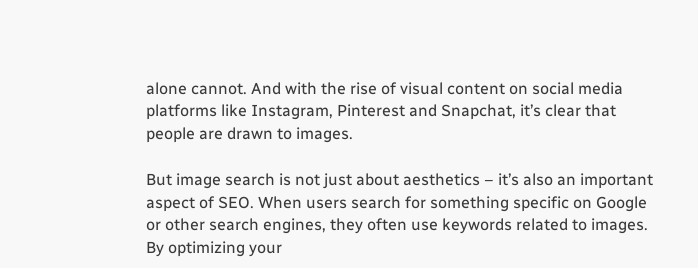alone cannot. And with the rise of visual content on social media platforms like Instagram, Pinterest and Snapchat, it’s clear that people are drawn to images.

But image search is not just about aesthetics – it’s also an important aspect of SEO. When users search for something specific on Google or other search engines, they often use keywords related to images. By optimizing your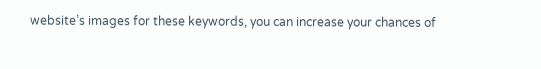website’s images for these keywords, you can increase your chances of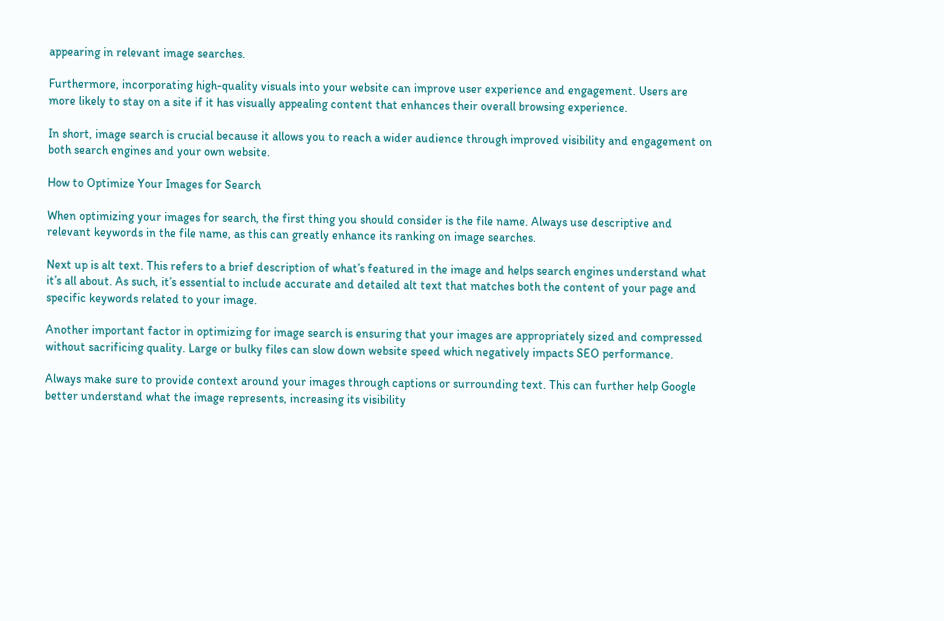appearing in relevant image searches.

Furthermore, incorporating high-quality visuals into your website can improve user experience and engagement. Users are more likely to stay on a site if it has visually appealing content that enhances their overall browsing experience.

In short, image search is crucial because it allows you to reach a wider audience through improved visibility and engagement on both search engines and your own website.

How to Optimize Your Images for Search

When optimizing your images for search, the first thing you should consider is the file name. Always use descriptive and relevant keywords in the file name, as this can greatly enhance its ranking on image searches.

Next up is alt text. This refers to a brief description of what’s featured in the image and helps search engines understand what it’s all about. As such, it’s essential to include accurate and detailed alt text that matches both the content of your page and specific keywords related to your image.

Another important factor in optimizing for image search is ensuring that your images are appropriately sized and compressed without sacrificing quality. Large or bulky files can slow down website speed which negatively impacts SEO performance.

Always make sure to provide context around your images through captions or surrounding text. This can further help Google better understand what the image represents, increasing its visibility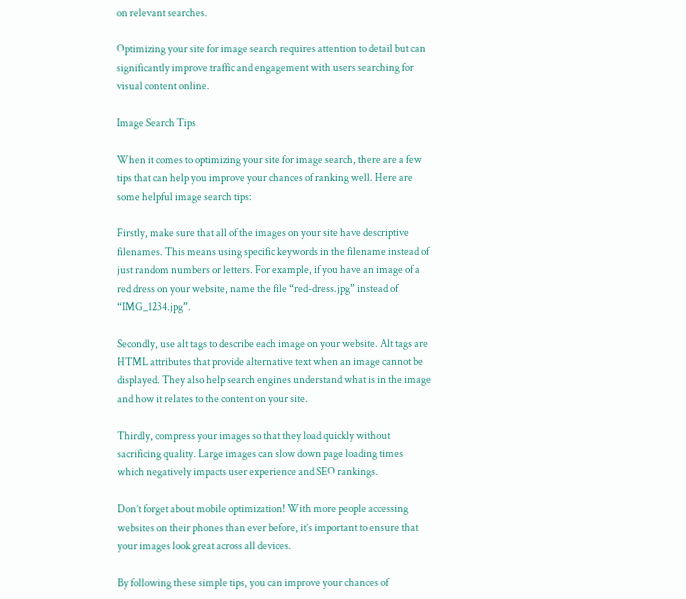on relevant searches.

Optimizing your site for image search requires attention to detail but can significantly improve traffic and engagement with users searching for visual content online.

Image Search Tips

When it comes to optimizing your site for image search, there are a few tips that can help you improve your chances of ranking well. Here are some helpful image search tips:

Firstly, make sure that all of the images on your site have descriptive filenames. This means using specific keywords in the filename instead of just random numbers or letters. For example, if you have an image of a red dress on your website, name the file “red-dress.jpg” instead of “IMG_1234.jpg”.

Secondly, use alt tags to describe each image on your website. Alt tags are HTML attributes that provide alternative text when an image cannot be displayed. They also help search engines understand what is in the image and how it relates to the content on your site.

Thirdly, compress your images so that they load quickly without sacrificing quality. Large images can slow down page loading times which negatively impacts user experience and SEO rankings.

Don’t forget about mobile optimization! With more people accessing websites on their phones than ever before, it’s important to ensure that your images look great across all devices.

By following these simple tips, you can improve your chances of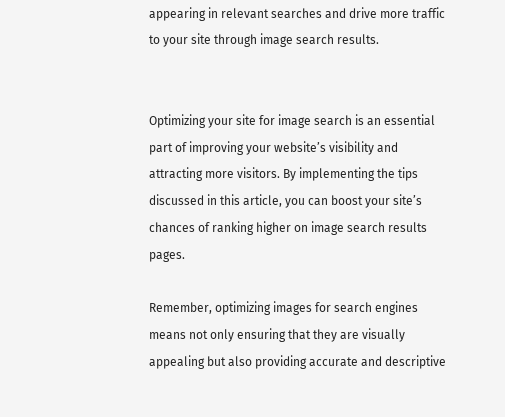appearing in relevant searches and drive more traffic to your site through image search results.


Optimizing your site for image search is an essential part of improving your website’s visibility and attracting more visitors. By implementing the tips discussed in this article, you can boost your site’s chances of ranking higher on image search results pages.

Remember, optimizing images for search engines means not only ensuring that they are visually appealing but also providing accurate and descriptive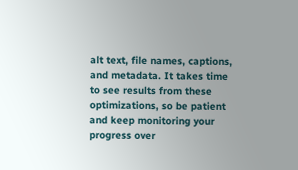alt text, file names, captions, and metadata. It takes time to see results from these optimizations, so be patient and keep monitoring your progress over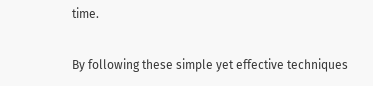time.

By following these simple yet effective techniques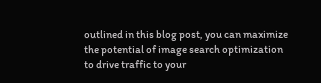outlined in this blog post, you can maximize the potential of image search optimization to drive traffic to your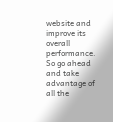website and improve its overall performance. So go ahead and take advantage of all the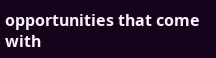opportunities that come with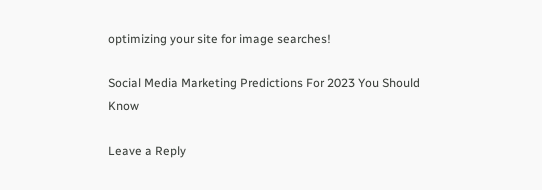optimizing your site for image searches!

Social Media Marketing Predictions For 2023 You Should Know

Leave a Reply